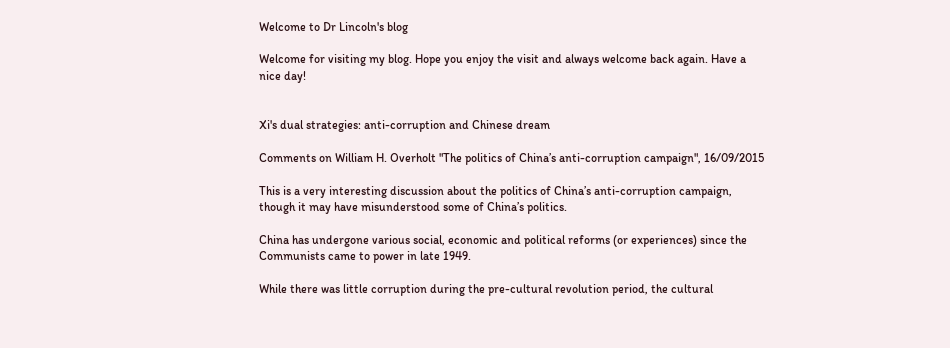Welcome to Dr Lincoln's blog

Welcome for visiting my blog. Hope you enjoy the visit and always welcome back again. Have a nice day!


Xi's dual strategies: anti-corruption and Chinese dream

Comments on William H. Overholt "The politics of China’s anti-corruption campaign", 16/09/2015

This is a very interesting discussion about the politics of China’s anti-corruption campaign, though it may have misunderstood some of China’s politics.

China has undergone various social, economic and political reforms (or experiences) since the Communists came to power in late 1949.

While there was little corruption during the pre-cultural revolution period, the cultural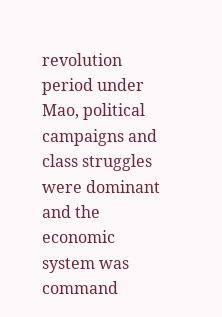revolution period under Mao, political campaigns and class struggles were dominant and the economic system was command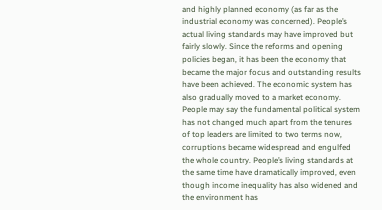and highly planned economy (as far as the industrial economy was concerned). People’s actual living standards may have improved but fairly slowly. Since the reforms and opening policies began, it has been the economy that became the major focus and outstanding results have been achieved. The economic system has also gradually moved to a market economy. People may say the fundamental political system has not changed much apart from the tenures of top leaders are limited to two terms now, corruptions became widespread and engulfed the whole country. People’s living standards at the same time have dramatically improved, even though income inequality has also widened and the environment has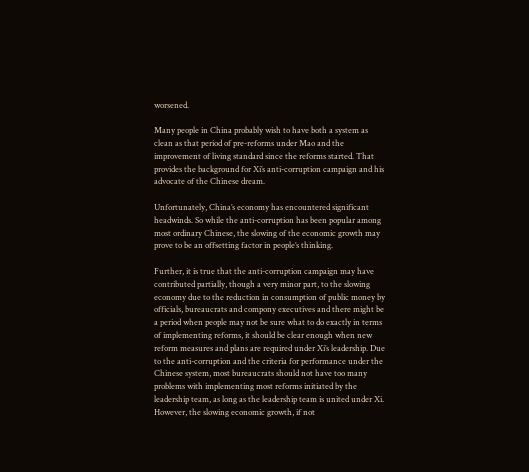worsened.

Many people in China probably wish to have both a system as clean as that period of pre-reforms under Mao and the improvement of living standard since the reforms started. That provides the background for Xi’s anti-corruption campaign and his advocate of the Chinese dream.

Unfortunately, China’s economy has encountered significant headwinds. So while the anti-corruption has been popular among most ordinary Chinese, the slowing of the economic growth may prove to be an offsetting factor in people’s thinking.

Further, it is true that the anti-corruption campaign may have contributed partially, though a very minor part, to the slowing economy due to the reduction in consumption of public money by officials, bureaucrats and compony executives and there might be a period when people may not be sure what to do exactly in terms of implementing reforms, it should be clear enough when new reform measures and plans are required under Xi’s leadership. Due to the anti-corruption and the criteria for performance under the Chinese system, most bureaucrats should not have too many problems with implementing most reforms initiated by the leadership team, as long as the leadership team is united under Xi. However, the slowing economic growth, if not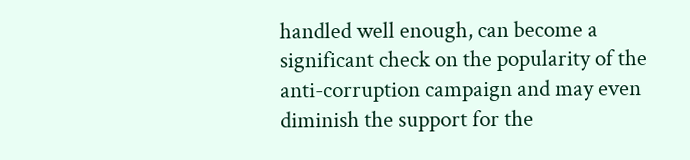handled well enough, can become a significant check on the popularity of the anti-corruption campaign and may even diminish the support for the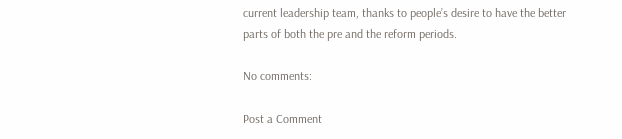current leadership team, thanks to people’s desire to have the better parts of both the pre and the reform periods.

No comments:

Post a Comment